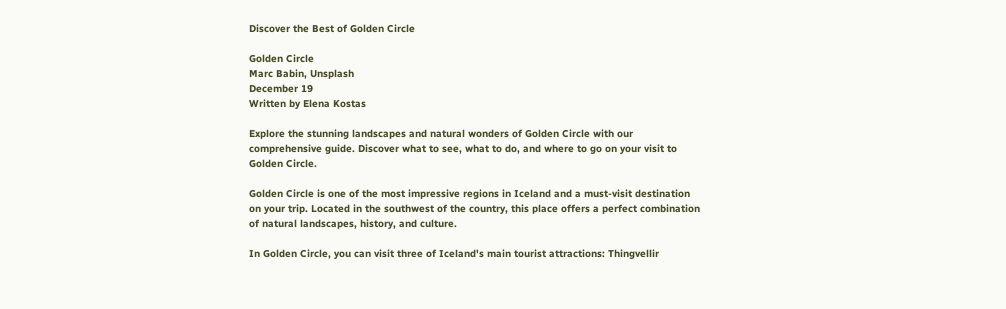Discover the Best of Golden Circle

Golden Circle
Marc Babin, Unsplash
December 19
Written by Elena Kostas

Explore the stunning landscapes and natural wonders of Golden Circle with our comprehensive guide. Discover what to see, what to do, and where to go on your visit to Golden Circle.

Golden Circle is one of the most impressive regions in Iceland and a must-visit destination on your trip. Located in the southwest of the country, this place offers a perfect combination of natural landscapes, history, and culture.

In Golden Circle, you can visit three of Iceland's main tourist attractions: Thingvellir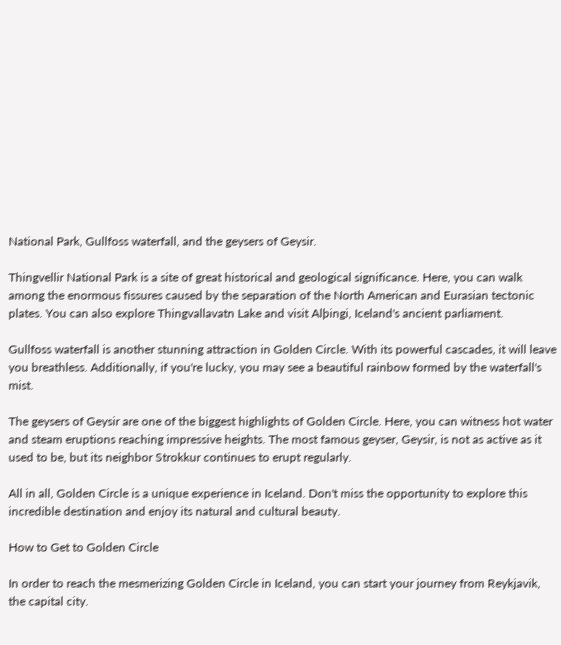National Park, Gullfoss waterfall, and the geysers of Geysir.

Thingvellir National Park is a site of great historical and geological significance. Here, you can walk among the enormous fissures caused by the separation of the North American and Eurasian tectonic plates. You can also explore Thingvallavatn Lake and visit Alþingi, Iceland's ancient parliament.

Gullfoss waterfall is another stunning attraction in Golden Circle. With its powerful cascades, it will leave you breathless. Additionally, if you're lucky, you may see a beautiful rainbow formed by the waterfall's mist.

The geysers of Geysir are one of the biggest highlights of Golden Circle. Here, you can witness hot water and steam eruptions reaching impressive heights. The most famous geyser, Geysir, is not as active as it used to be, but its neighbor Strokkur continues to erupt regularly.

All in all, Golden Circle is a unique experience in Iceland. Don't miss the opportunity to explore this incredible destination and enjoy its natural and cultural beauty.

How to Get to Golden Circle

In order to reach the mesmerizing Golden Circle in Iceland, you can start your journey from Reykjavik, the capital city.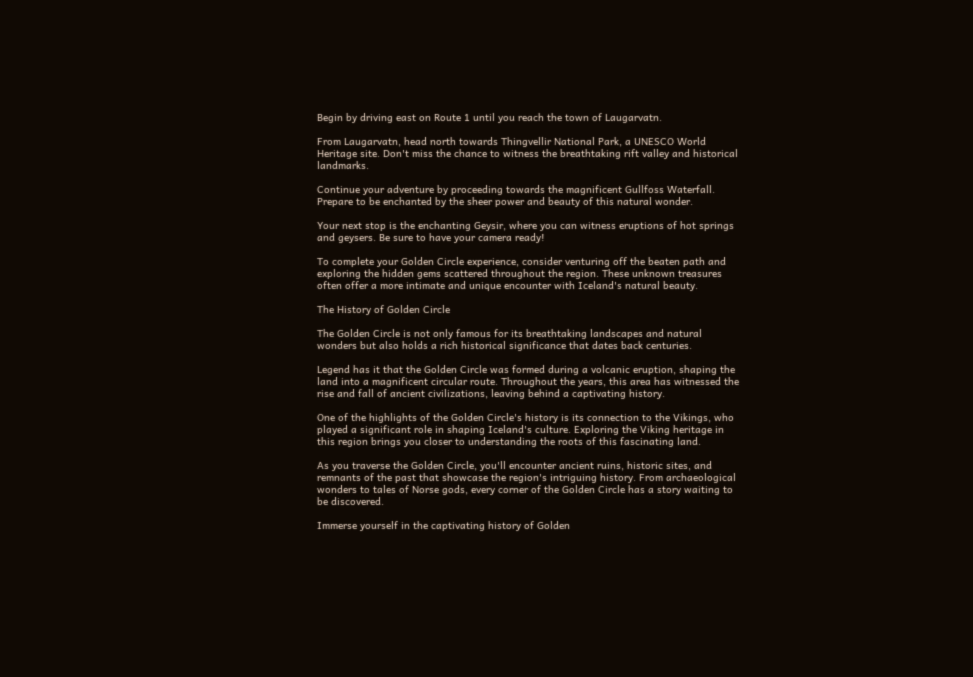Begin by driving east on Route 1 until you reach the town of Laugarvatn.

From Laugarvatn, head north towards Thingvellir National Park, a UNESCO World Heritage site. Don't miss the chance to witness the breathtaking rift valley and historical landmarks.

Continue your adventure by proceeding towards the magnificent Gullfoss Waterfall. Prepare to be enchanted by the sheer power and beauty of this natural wonder.

Your next stop is the enchanting Geysir, where you can witness eruptions of hot springs and geysers. Be sure to have your camera ready!

To complete your Golden Circle experience, consider venturing off the beaten path and exploring the hidden gems scattered throughout the region. These unknown treasures often offer a more intimate and unique encounter with Iceland's natural beauty.

The History of Golden Circle

The Golden Circle is not only famous for its breathtaking landscapes and natural wonders but also holds a rich historical significance that dates back centuries.

Legend has it that the Golden Circle was formed during a volcanic eruption, shaping the land into a magnificent circular route. Throughout the years, this area has witnessed the rise and fall of ancient civilizations, leaving behind a captivating history.

One of the highlights of the Golden Circle's history is its connection to the Vikings, who played a significant role in shaping Iceland's culture. Exploring the Viking heritage in this region brings you closer to understanding the roots of this fascinating land.

As you traverse the Golden Circle, you'll encounter ancient ruins, historic sites, and remnants of the past that showcase the region's intriguing history. From archaeological wonders to tales of Norse gods, every corner of the Golden Circle has a story waiting to be discovered.

Immerse yourself in the captivating history of Golden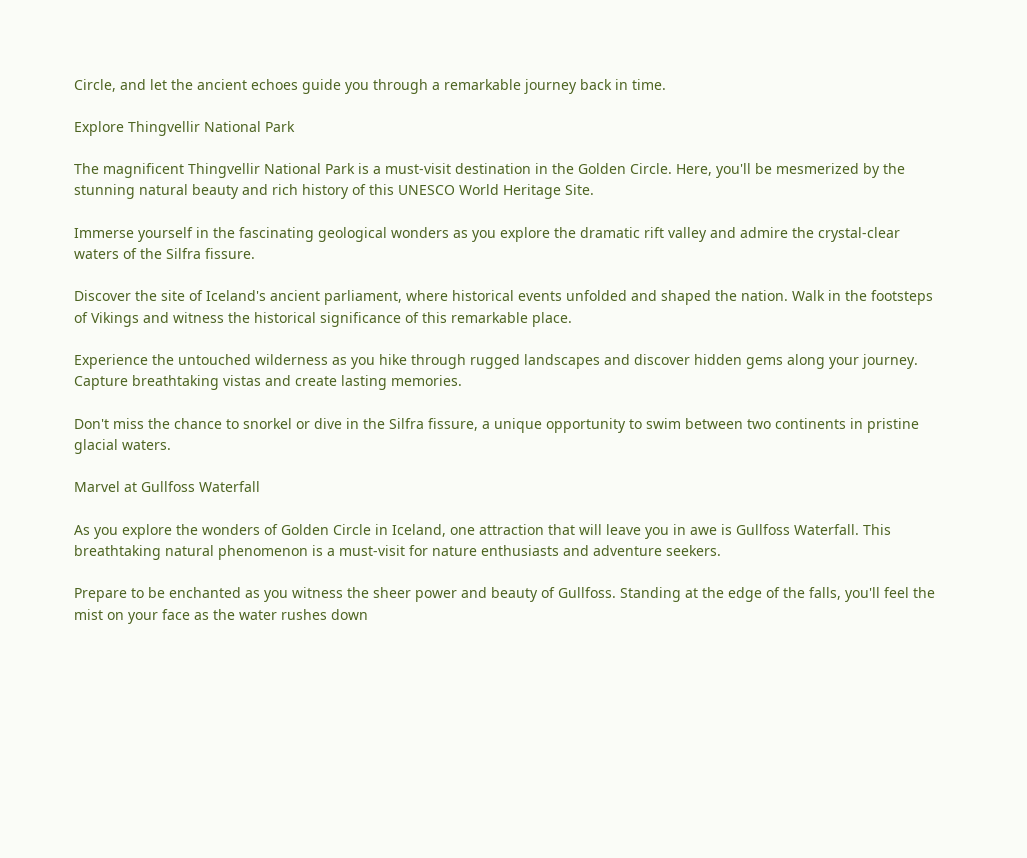Circle, and let the ancient echoes guide you through a remarkable journey back in time.

Explore Thingvellir National Park

The magnificent Thingvellir National Park is a must-visit destination in the Golden Circle. Here, you'll be mesmerized by the stunning natural beauty and rich history of this UNESCO World Heritage Site.

Immerse yourself in the fascinating geological wonders as you explore the dramatic rift valley and admire the crystal-clear waters of the Silfra fissure.

Discover the site of Iceland's ancient parliament, where historical events unfolded and shaped the nation. Walk in the footsteps of Vikings and witness the historical significance of this remarkable place.

Experience the untouched wilderness as you hike through rugged landscapes and discover hidden gems along your journey. Capture breathtaking vistas and create lasting memories.

Don't miss the chance to snorkel or dive in the Silfra fissure, a unique opportunity to swim between two continents in pristine glacial waters.

Marvel at Gullfoss Waterfall

As you explore the wonders of Golden Circle in Iceland, one attraction that will leave you in awe is Gullfoss Waterfall. This breathtaking natural phenomenon is a must-visit for nature enthusiasts and adventure seekers.

Prepare to be enchanted as you witness the sheer power and beauty of Gullfoss. Standing at the edge of the falls, you'll feel the mist on your face as the water rushes down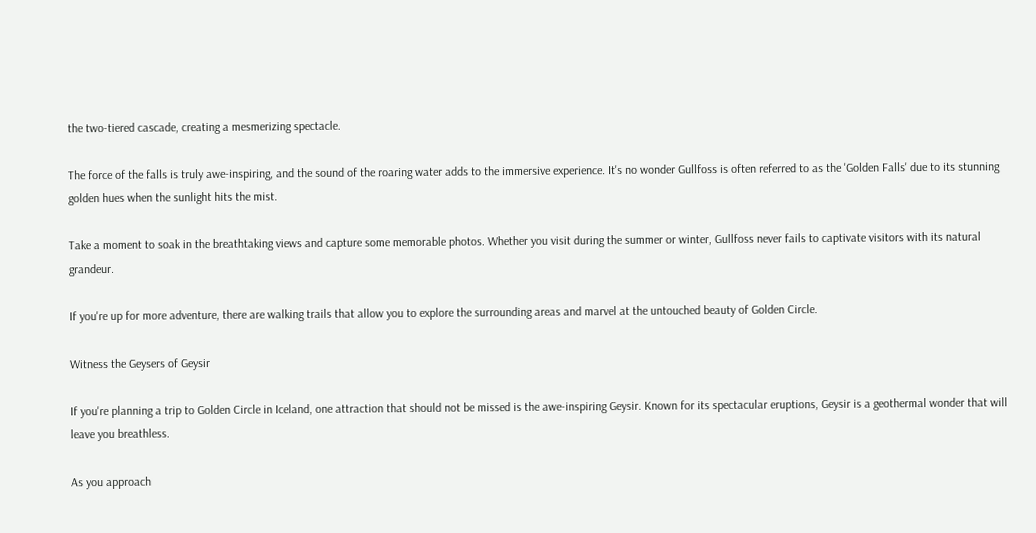the two-tiered cascade, creating a mesmerizing spectacle.

The force of the falls is truly awe-inspiring, and the sound of the roaring water adds to the immersive experience. It's no wonder Gullfoss is often referred to as the 'Golden Falls' due to its stunning golden hues when the sunlight hits the mist.

Take a moment to soak in the breathtaking views and capture some memorable photos. Whether you visit during the summer or winter, Gullfoss never fails to captivate visitors with its natural grandeur.

If you're up for more adventure, there are walking trails that allow you to explore the surrounding areas and marvel at the untouched beauty of Golden Circle.

Witness the Geysers of Geysir

If you're planning a trip to Golden Circle in Iceland, one attraction that should not be missed is the awe-inspiring Geysir. Known for its spectacular eruptions, Geysir is a geothermal wonder that will leave you breathless.

As you approach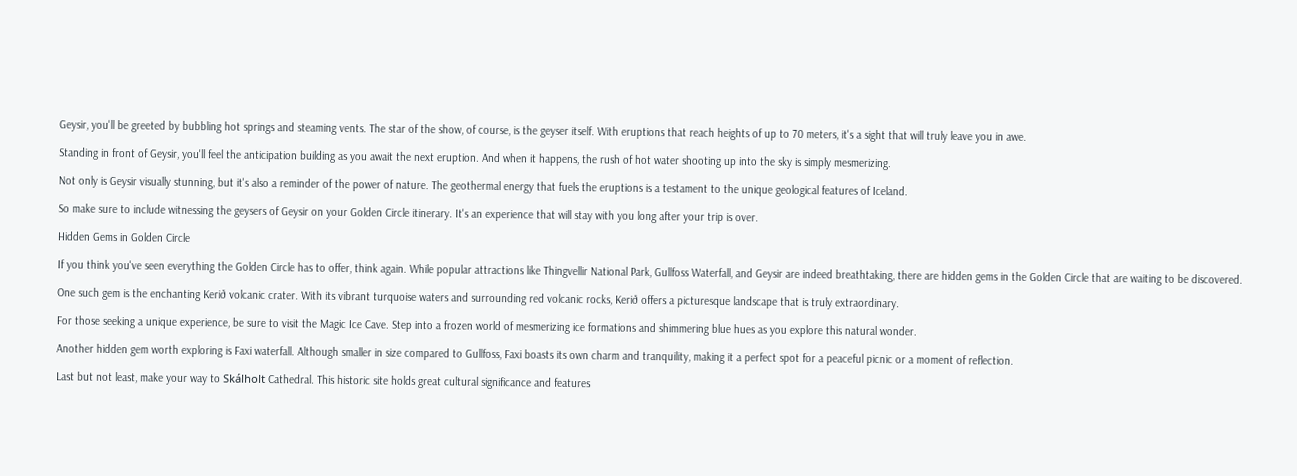Geysir, you'll be greeted by bubbling hot springs and steaming vents. The star of the show, of course, is the geyser itself. With eruptions that reach heights of up to 70 meters, it's a sight that will truly leave you in awe.

Standing in front of Geysir, you'll feel the anticipation building as you await the next eruption. And when it happens, the rush of hot water shooting up into the sky is simply mesmerizing.

Not only is Geysir visually stunning, but it's also a reminder of the power of nature. The geothermal energy that fuels the eruptions is a testament to the unique geological features of Iceland.

So make sure to include witnessing the geysers of Geysir on your Golden Circle itinerary. It's an experience that will stay with you long after your trip is over.

Hidden Gems in Golden Circle

If you think you've seen everything the Golden Circle has to offer, think again. While popular attractions like Thingvellir National Park, Gullfoss Waterfall, and Geysir are indeed breathtaking, there are hidden gems in the Golden Circle that are waiting to be discovered.

One such gem is the enchanting Kerið volcanic crater. With its vibrant turquoise waters and surrounding red volcanic rocks, Kerið offers a picturesque landscape that is truly extraordinary.

For those seeking a unique experience, be sure to visit the Magic Ice Cave. Step into a frozen world of mesmerizing ice formations and shimmering blue hues as you explore this natural wonder.

Another hidden gem worth exploring is Faxi waterfall. Although smaller in size compared to Gullfoss, Faxi boasts its own charm and tranquility, making it a perfect spot for a peaceful picnic or a moment of reflection.

Last but not least, make your way to Skálholt Cathedral. This historic site holds great cultural significance and features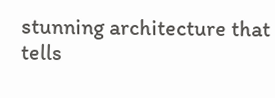stunning architecture that tells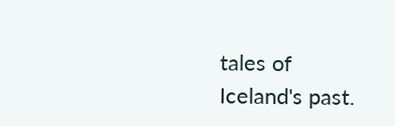tales of Iceland's past.